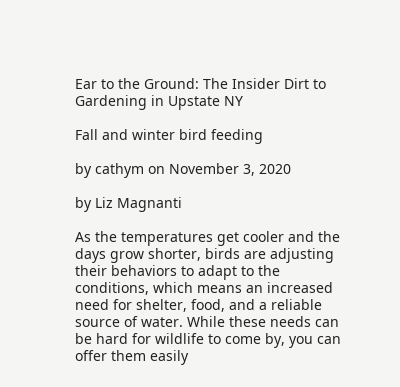Ear to the Ground: The Insider Dirt to Gardening in Upstate NY

Fall and winter bird feeding

by cathym on November 3, 2020

by Liz Magnanti

As the temperatures get cooler and the days grow shorter, birds are adjusting their behaviors to adapt to the conditions, which means an increased need for shelter, food, and a reliable source of water. While these needs can be hard for wildlife to come by, you can offer them easily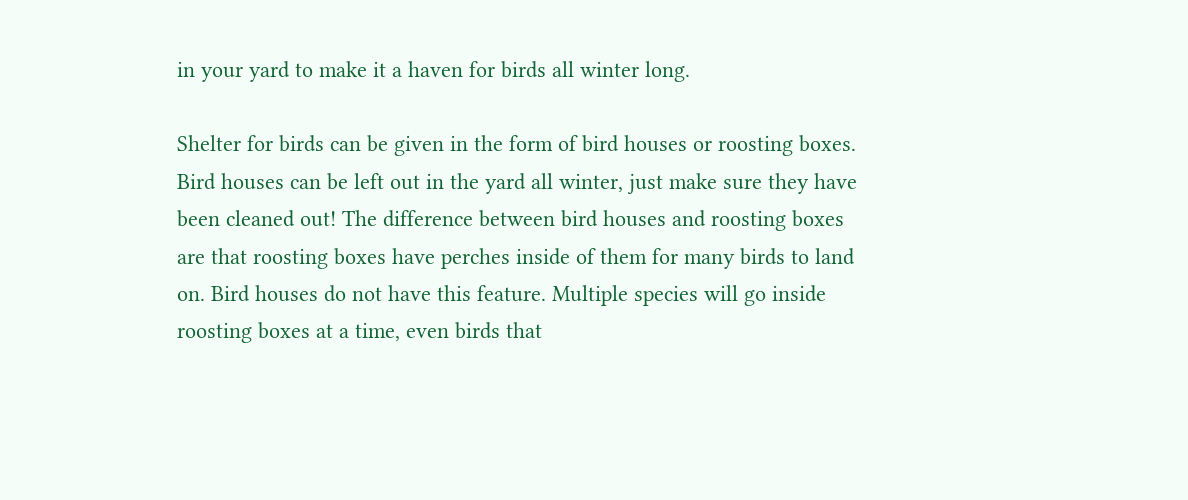in your yard to make it a haven for birds all winter long.

Shelter for birds can be given in the form of bird houses or roosting boxes. Bird houses can be left out in the yard all winter, just make sure they have been cleaned out! The difference between bird houses and roosting boxes are that roosting boxes have perches inside of them for many birds to land on. Bird houses do not have this feature. Multiple species will go inside roosting boxes at a time, even birds that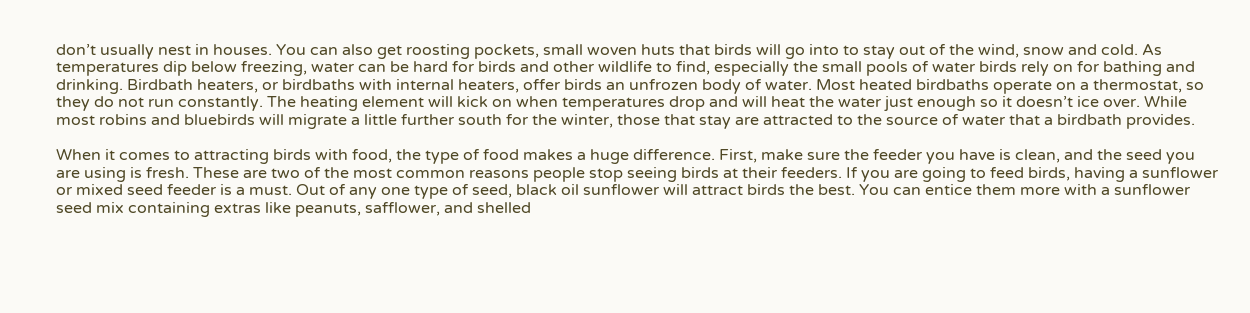don’t usually nest in houses. You can also get roosting pockets, small woven huts that birds will go into to stay out of the wind, snow and cold. As temperatures dip below freezing, water can be hard for birds and other wildlife to find, especially the small pools of water birds rely on for bathing and drinking. Birdbath heaters, or birdbaths with internal heaters, offer birds an unfrozen body of water. Most heated birdbaths operate on a thermostat, so they do not run constantly. The heating element will kick on when temperatures drop and will heat the water just enough so it doesn’t ice over. While most robins and bluebirds will migrate a little further south for the winter, those that stay are attracted to the source of water that a birdbath provides.

When it comes to attracting birds with food, the type of food makes a huge difference. First, make sure the feeder you have is clean, and the seed you are using is fresh. These are two of the most common reasons people stop seeing birds at their feeders. If you are going to feed birds, having a sunflower or mixed seed feeder is a must. Out of any one type of seed, black oil sunflower will attract birds the best. You can entice them more with a sunflower seed mix containing extras like peanuts, safflower, and shelled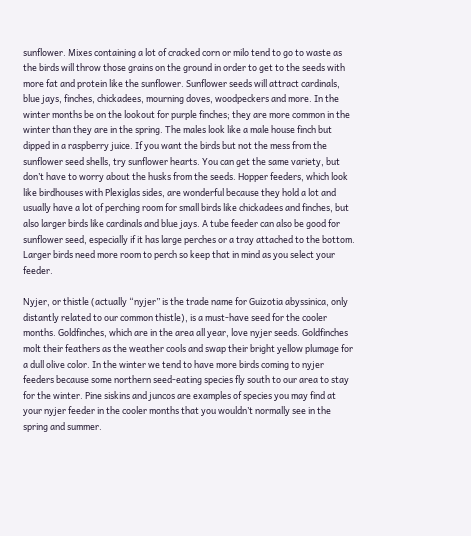sunflower. Mixes containing a lot of cracked corn or milo tend to go to waste as the birds will throw those grains on the ground in order to get to the seeds with more fat and protein like the sunflower. Sunflower seeds will attract cardinals, blue jays, finches, chickadees, mourning doves, woodpeckers and more. In the winter months be on the lookout for purple finches; they are more common in the winter than they are in the spring. The males look like a male house finch but dipped in a raspberry juice. If you want the birds but not the mess from the sunflower seed shells, try sunflower hearts. You can get the same variety, but don’t have to worry about the husks from the seeds. Hopper feeders, which look like birdhouses with Plexiglas sides, are wonderful because they hold a lot and usually have a lot of perching room for small birds like chickadees and finches, but also larger birds like cardinals and blue jays. A tube feeder can also be good for sunflower seed, especially if it has large perches or a tray attached to the bottom. Larger birds need more room to perch so keep that in mind as you select your feeder.

Nyjer, or thistle (actually “nyjer” is the trade name for Guizotia abyssinica, only distantly related to our common thistle), is a must-have seed for the cooler months. Goldfinches, which are in the area all year, love nyjer seeds. Goldfinches molt their feathers as the weather cools and swap their bright yellow plumage for a dull olive color. In the winter we tend to have more birds coming to nyjer feeders because some northern seed-eating species fly south to our area to stay for the winter. Pine siskins and juncos are examples of species you may find at your nyjer feeder in the cooler months that you wouldn’t normally see in the spring and summer.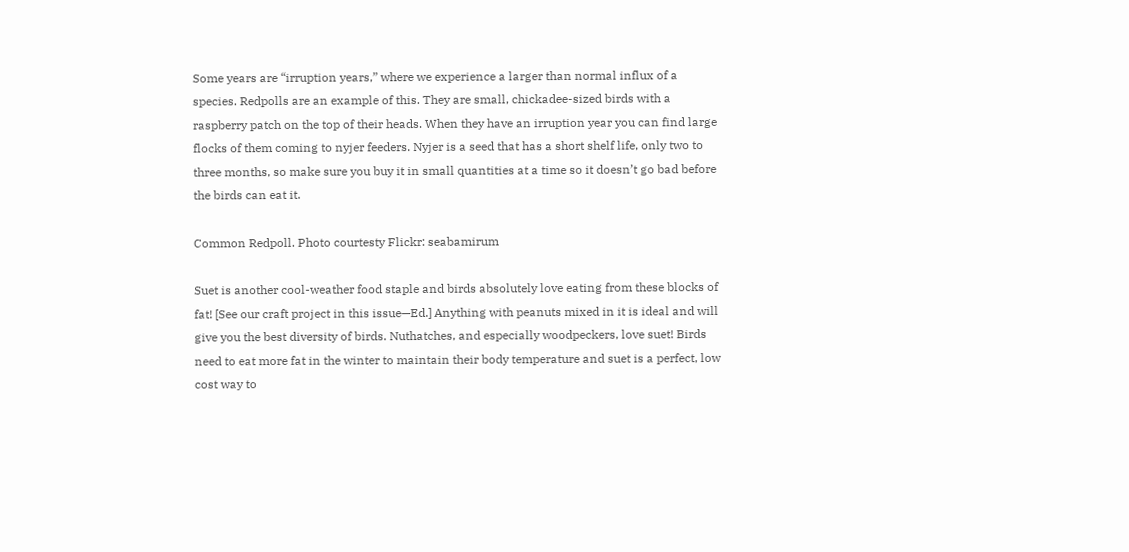Some years are “irruption years,” where we experience a larger than normal influx of a species. Redpolls are an example of this. They are small, chickadee-sized birds with a raspberry patch on the top of their heads. When they have an irruption year you can find large flocks of them coming to nyjer feeders. Nyjer is a seed that has a short shelf life, only two to three months, so make sure you buy it in small quantities at a time so it doesn’t go bad before the birds can eat it.

Common Redpoll. Photo courtesty Flickr: seabamirum

Suet is another cool-weather food staple and birds absolutely love eating from these blocks of fat! [See our craft project in this issue—Ed.] Anything with peanuts mixed in it is ideal and will give you the best diversity of birds. Nuthatches, and especially woodpeckers, love suet! Birds need to eat more fat in the winter to maintain their body temperature and suet is a perfect, low cost way to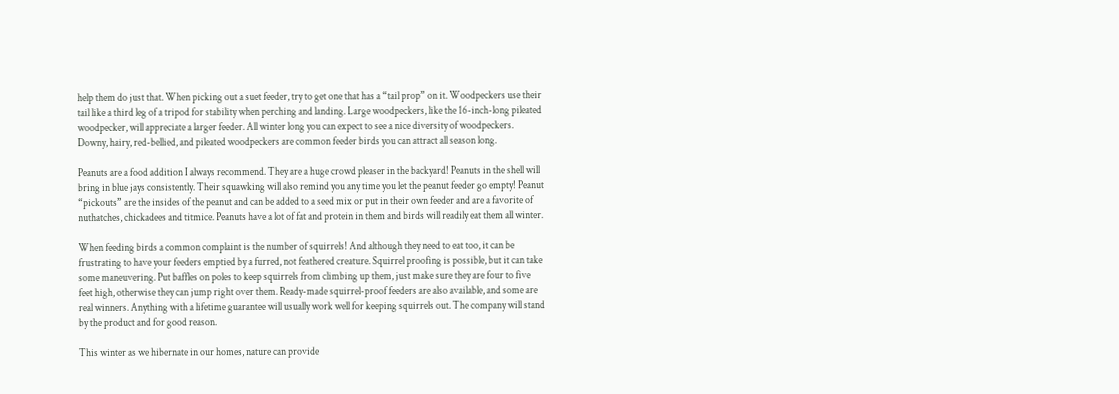help them do just that. When picking out a suet feeder, try to get one that has a “tail prop” on it. Woodpeckers use their tail like a third leg of a tripod for stability when perching and landing. Large woodpeckers, like the 16-inch-long pileated woodpecker, will appreciate a larger feeder. All winter long you can expect to see a nice diversity of woodpeckers. Downy, hairy, red-bellied, and pileated woodpeckers are common feeder birds you can attract all season long.

Peanuts are a food addition I always recommend. They are a huge crowd pleaser in the backyard! Peanuts in the shell will bring in blue jays consistently. Their squawking will also remind you any time you let the peanut feeder go empty! Peanut “pickouts” are the insides of the peanut and can be added to a seed mix or put in their own feeder and are a favorite of nuthatches, chickadees and titmice. Peanuts have a lot of fat and protein in them and birds will readily eat them all winter.

When feeding birds a common complaint is the number of squirrels! And although they need to eat too, it can be frustrating to have your feeders emptied by a furred, not feathered creature. Squirrel proofing is possible, but it can take some maneuvering. Put baffles on poles to keep squirrels from climbing up them, just make sure they are four to five feet high, otherwise they can jump right over them. Ready-made squirrel-proof feeders are also available, and some are real winners. Anything with a lifetime guarantee will usually work well for keeping squirrels out. The company will stand by the product and for good reason.

This winter as we hibernate in our homes, nature can provide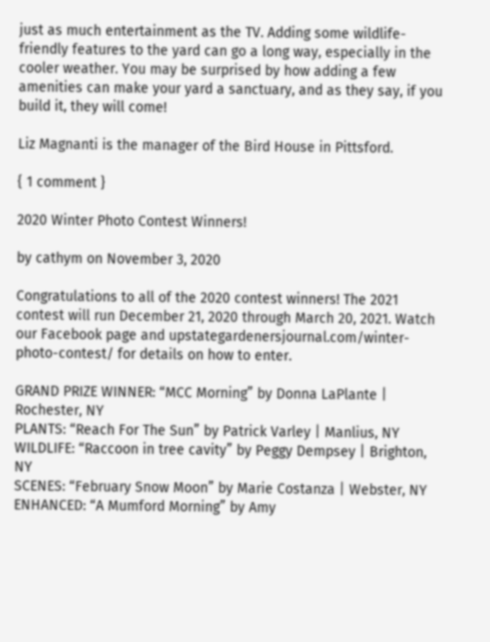just as much entertainment as the TV. Adding some wildlife-friendly features to the yard can go a long way, especially in the cooler weather. You may be surprised by how adding a few amenities can make your yard a sanctuary, and as they say, if you build it, they will come!

Liz Magnanti is the manager of the Bird House in Pittsford.

{ 1 comment }

2020 Winter Photo Contest Winners!

by cathym on November 3, 2020

Congratulations to all of the 2020 contest winners! The 2021 contest will run December 21, 2020 through March 20, 2021. Watch our Facebook page and upstategardenersjournal.com/winter-photo-contest/ for details on how to enter.

GRAND PRIZE WINNER: “MCC Morning” by Donna LaPlante | Rochester, NY
PLANTS: “Reach For The Sun” by Patrick Varley | Manlius, NY
WILDLIFE: “Raccoon in tree cavity” by Peggy Dempsey | Brighton, NY
SCENES: “February Snow Moon” by Marie Costanza | Webster, NY
ENHANCED: “A Mumford Morning” by Amy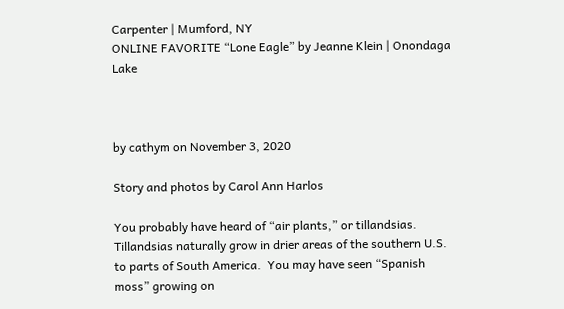Carpenter | Mumford, NY
ONLINE FAVORITE “Lone Eagle” by Jeanne Klein | Onondaga Lake



by cathym on November 3, 2020

Story and photos by Carol Ann Harlos

You probably have heard of “air plants,” or tillandsias. Tillandsias naturally grow in drier areas of the southern U.S. to parts of South America.  You may have seen “Spanish moss” growing on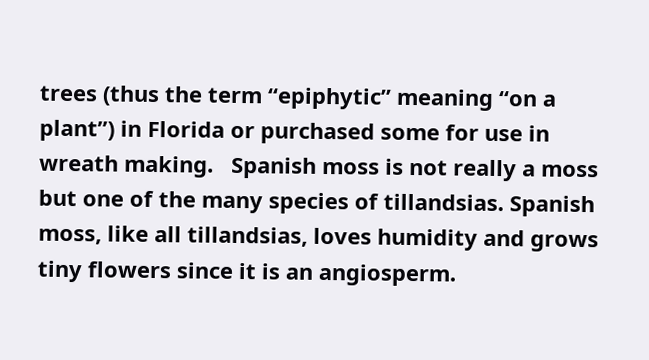trees (thus the term “epiphytic” meaning “on a plant”) in Florida or purchased some for use in wreath making.   Spanish moss is not really a moss but one of the many species of tillandsias. Spanish moss, like all tillandsias, loves humidity and grows tiny flowers since it is an angiosperm.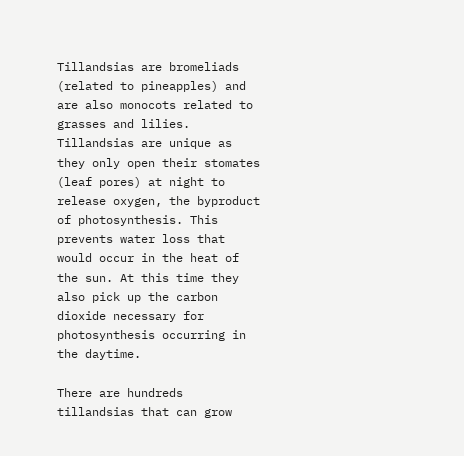Tillandsias are bromeliads (related to pineapples) and are also monocots related to grasses and lilies.  Tillandsias are unique as they only open their stomates (leaf pores) at night to release oxygen, the byproduct of photosynthesis. This prevents water loss that would occur in the heat of the sun. At this time they also pick up the carbon dioxide necessary for photosynthesis occurring in the daytime.

There are hundreds tillandsias that can grow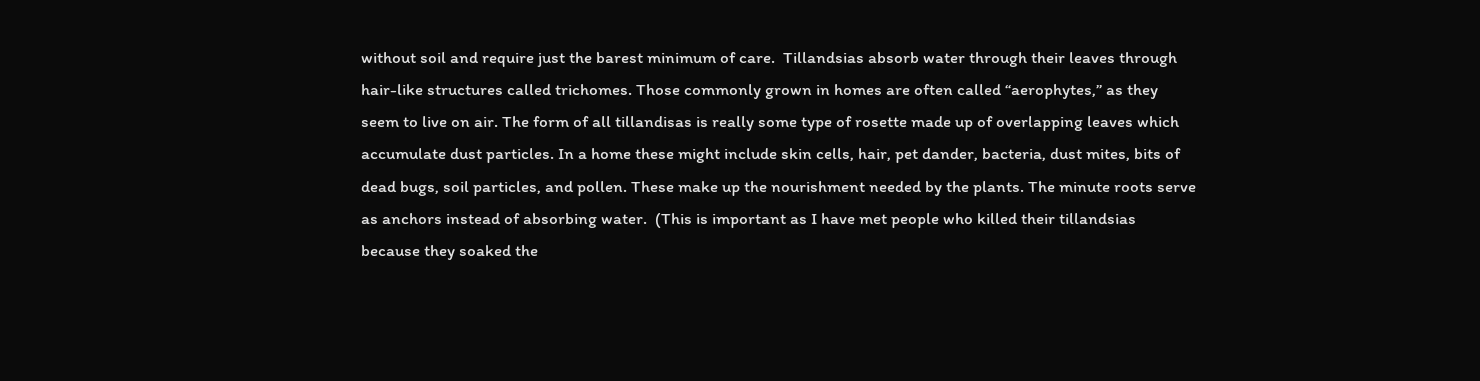without soil and require just the barest minimum of care.  Tillandsias absorb water through their leaves through hair-like structures called trichomes. Those commonly grown in homes are often called “aerophytes,” as they seem to live on air. The form of all tillandisas is really some type of rosette made up of overlapping leaves which accumulate dust particles. In a home these might include skin cells, hair, pet dander, bacteria, dust mites, bits of dead bugs, soil particles, and pollen. These make up the nourishment needed by the plants. The minute roots serve as anchors instead of absorbing water.  (This is important as I have met people who killed their tillandsias because they soaked the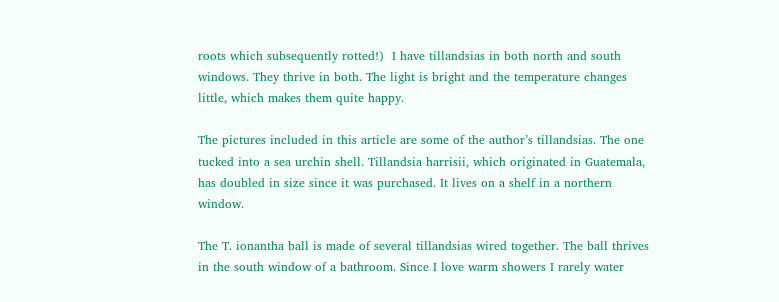roots which subsequently rotted!)  I have tillandsias in both north and south windows. They thrive in both. The light is bright and the temperature changes little, which makes them quite happy.

The pictures included in this article are some of the author’s tillandsias. The one tucked into a sea urchin shell. Tillandsia harrisii, which originated in Guatemala, has doubled in size since it was purchased. It lives on a shelf in a northern window.

The T. ionantha ball is made of several tillandsias wired together. The ball thrives in the south window of a bathroom. Since I love warm showers I rarely water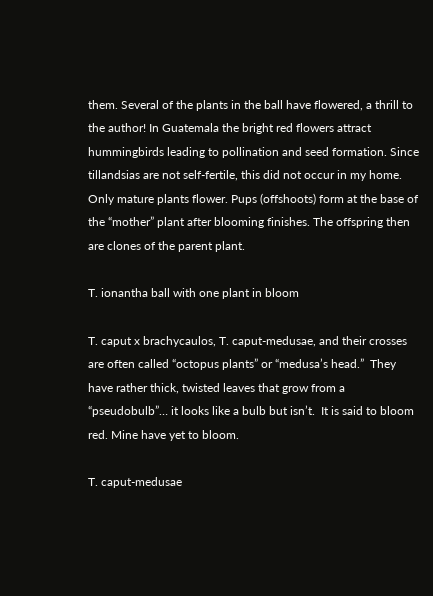them. Several of the plants in the ball have flowered, a thrill to the author! In Guatemala the bright red flowers attract hummingbirds leading to pollination and seed formation. Since tillandsias are not self-fertile, this did not occur in my home.  Only mature plants flower. Pups (offshoots) form at the base of the “mother” plant after blooming finishes. The offspring then are clones of the parent plant.

T. ionantha ball with one plant in bloom

T. caput x brachycaulos, T. caput-medusae, and their crosses are often called “octopus plants” or “medusa’s head.”  They have rather thick, twisted leaves that grow from a “pseudobulb”… it looks like a bulb but isn’t.  It is said to bloom red. Mine have yet to bloom.

T. caput-medusae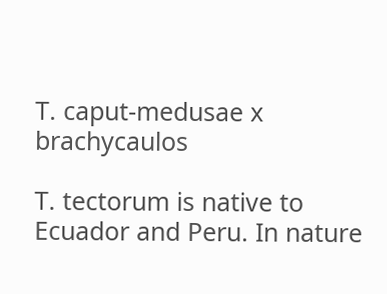T. caput-medusae x brachycaulos

T. tectorum is native to Ecuador and Peru. In nature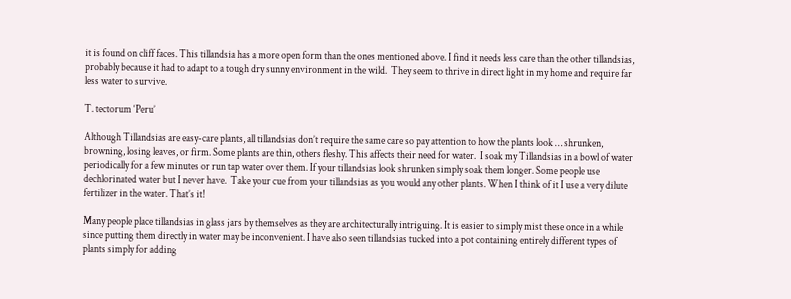it is found on cliff faces. This tillandsia has a more open form than the ones mentioned above. I find it needs less care than the other tillandsias, probably because it had to adapt to a tough dry sunny environment in the wild.  They seem to thrive in direct light in my home and require far less water to survive.

T. tectorum ‘Peru’

Although Tillandsias are easy-care plants, all tillandsias don’t require the same care so pay attention to how the plants look … shrunken, browning, losing leaves, or firm. Some plants are thin, others fleshy. This affects their need for water.  I soak my Tillandsias in a bowl of water periodically for a few minutes or run tap water over them. If your tillandsias look shrunken simply soak them longer. Some people use dechlorinated water but I never have.  Take your cue from your tillandsias as you would any other plants. When I think of it I use a very dilute fertilizer in the water. That’s it!

Many people place tillandsias in glass jars by themselves as they are architecturally intriguing. It is easier to simply mist these once in a while since putting them directly in water may be inconvenient. I have also seen tillandsias tucked into a pot containing entirely different types of plants simply for adding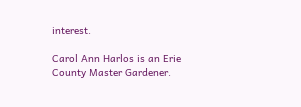interest.

Carol Ann Harlos is an Erie County Master Gardener.